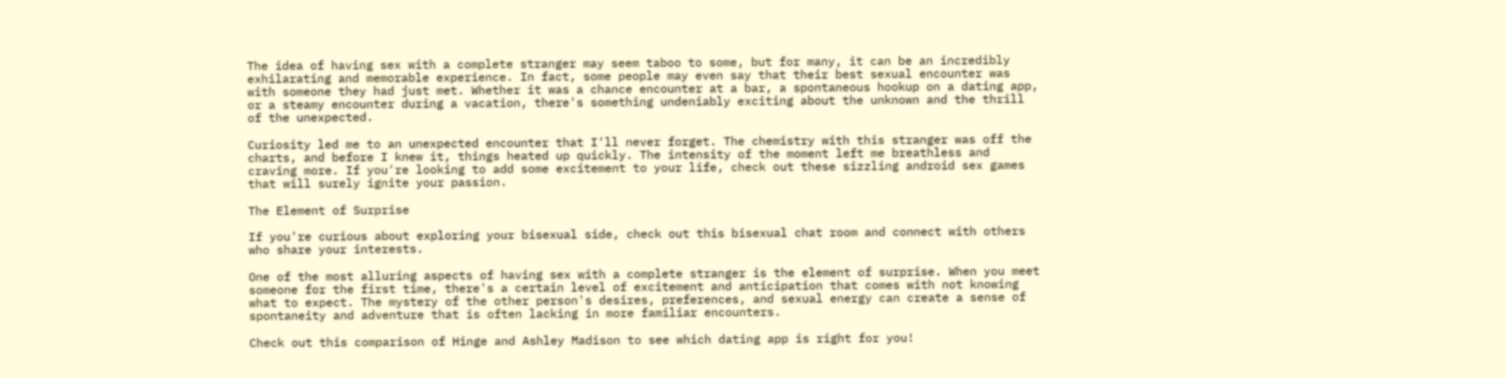The idea of having sex with a complete stranger may seem taboo to some, but for many, it can be an incredibly exhilarating and memorable experience. In fact, some people may even say that their best sexual encounter was with someone they had just met. Whether it was a chance encounter at a bar, a spontaneous hookup on a dating app, or a steamy encounter during a vacation, there's something undeniably exciting about the unknown and the thrill of the unexpected.

Curiosity led me to an unexpected encounter that I'll never forget. The chemistry with this stranger was off the charts, and before I knew it, things heated up quickly. The intensity of the moment left me breathless and craving more. If you're looking to add some excitement to your life, check out these sizzling android sex games that will surely ignite your passion.

The Element of Surprise

If you're curious about exploring your bisexual side, check out this bisexual chat room and connect with others who share your interests.

One of the most alluring aspects of having sex with a complete stranger is the element of surprise. When you meet someone for the first time, there's a certain level of excitement and anticipation that comes with not knowing what to expect. The mystery of the other person's desires, preferences, and sexual energy can create a sense of spontaneity and adventure that is often lacking in more familiar encounters.

Check out this comparison of Hinge and Ashley Madison to see which dating app is right for you!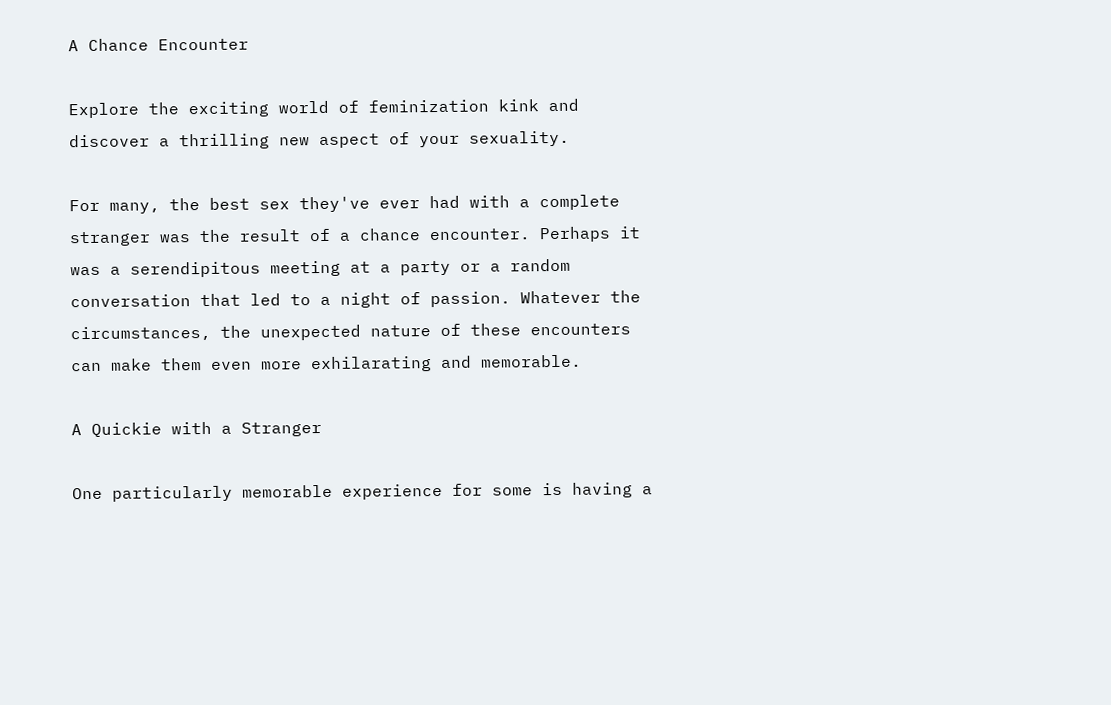A Chance Encounter

Explore the exciting world of feminization kink and discover a thrilling new aspect of your sexuality.

For many, the best sex they've ever had with a complete stranger was the result of a chance encounter. Perhaps it was a serendipitous meeting at a party or a random conversation that led to a night of passion. Whatever the circumstances, the unexpected nature of these encounters can make them even more exhilarating and memorable.

A Quickie with a Stranger

One particularly memorable experience for some is having a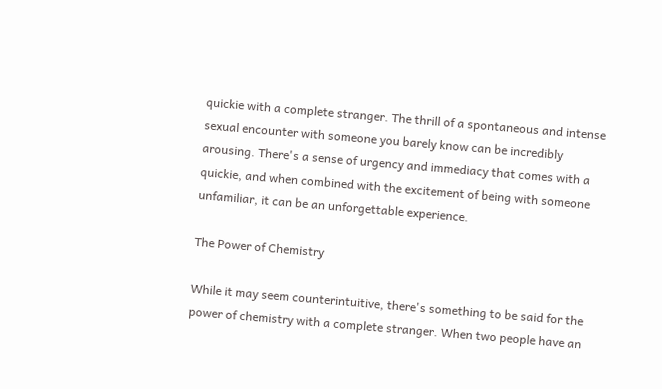quickie with a complete stranger. The thrill of a spontaneous and intense sexual encounter with someone you barely know can be incredibly arousing. There's a sense of urgency and immediacy that comes with a quickie, and when combined with the excitement of being with someone unfamiliar, it can be an unforgettable experience.

The Power of Chemistry

While it may seem counterintuitive, there's something to be said for the power of chemistry with a complete stranger. When two people have an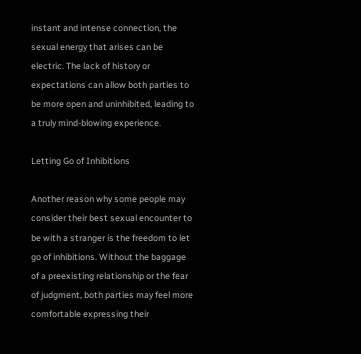instant and intense connection, the sexual energy that arises can be electric. The lack of history or expectations can allow both parties to be more open and uninhibited, leading to a truly mind-blowing experience.

Letting Go of Inhibitions

Another reason why some people may consider their best sexual encounter to be with a stranger is the freedom to let go of inhibitions. Without the baggage of a preexisting relationship or the fear of judgment, both parties may feel more comfortable expressing their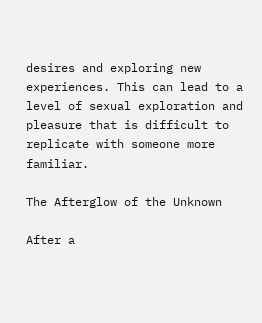desires and exploring new experiences. This can lead to a level of sexual exploration and pleasure that is difficult to replicate with someone more familiar.

The Afterglow of the Unknown

After a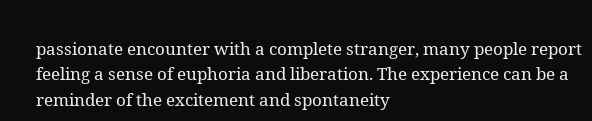passionate encounter with a complete stranger, many people report feeling a sense of euphoria and liberation. The experience can be a reminder of the excitement and spontaneity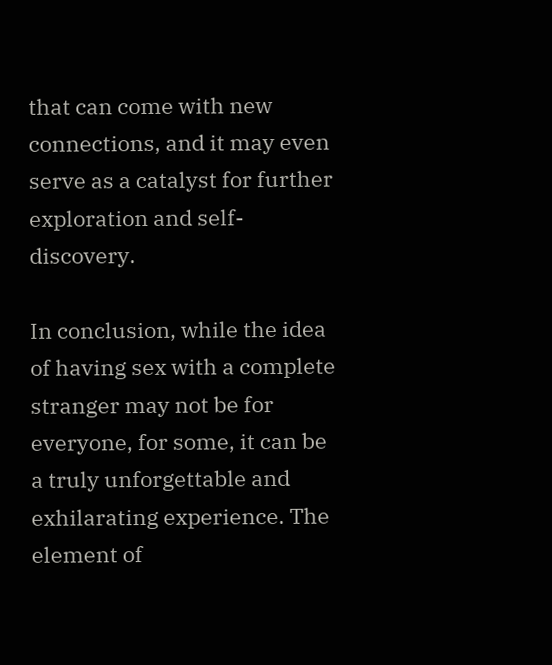that can come with new connections, and it may even serve as a catalyst for further exploration and self-discovery.

In conclusion, while the idea of having sex with a complete stranger may not be for everyone, for some, it can be a truly unforgettable and exhilarating experience. The element of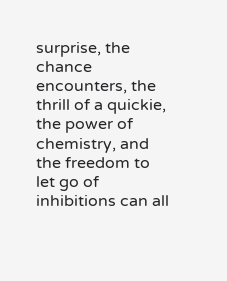surprise, the chance encounters, the thrill of a quickie, the power of chemistry, and the freedom to let go of inhibitions can all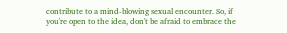contribute to a mind-blowing sexual encounter. So, if you're open to the idea, don't be afraid to embrace the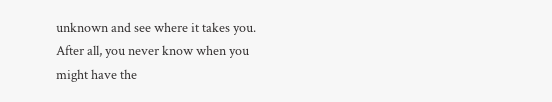unknown and see where it takes you. After all, you never know when you might have the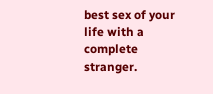best sex of your life with a complete stranger.